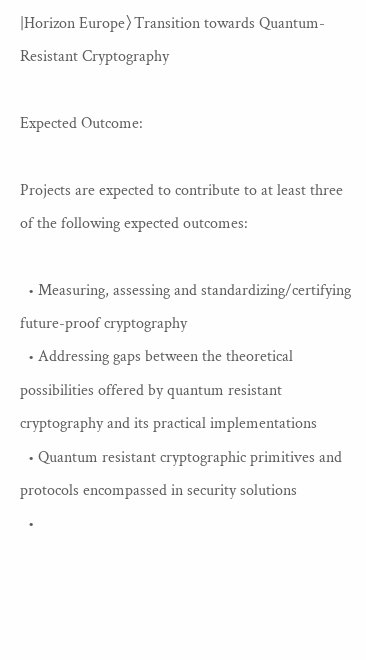|Horizon Europe〉Transition towards Quantum-Resistant Cryptography

Expected Outcome:

Projects are expected to contribute to at least three of the following expected outcomes:

  • Measuring, assessing and standardizing/certifying future-proof cryptography
  • Addressing gaps between the theoretical possibilities offered by quantum resistant cryptography and its practical implementations
  • Quantum resistant cryptographic primitives and protocols encompassed in security solutions
  •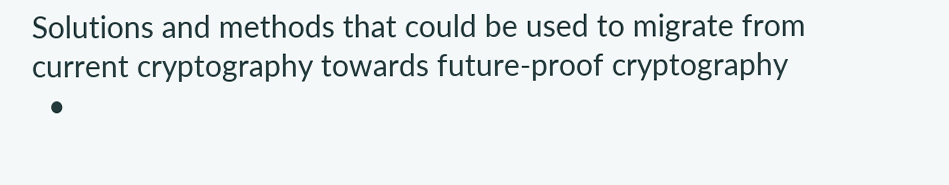Solutions and methods that could be used to migrate from current cryptography towards future-proof cryptography
  •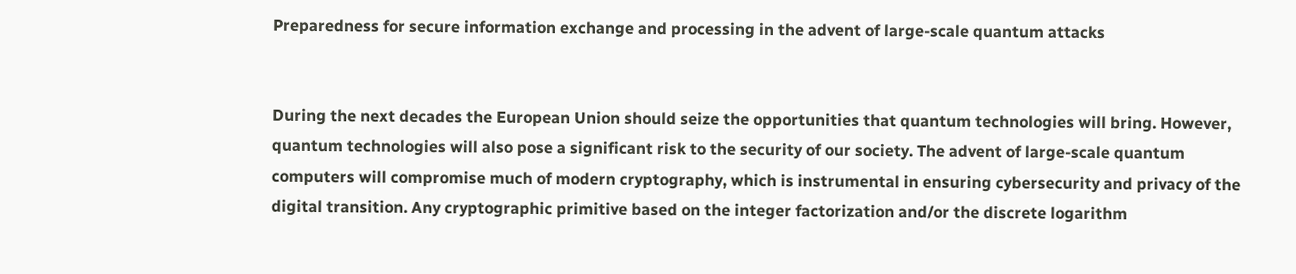Preparedness for secure information exchange and processing in the advent of large-scale quantum attacks


During the next decades the European Union should seize the opportunities that quantum technologies will bring. However, quantum technologies will also pose a significant risk to the security of our society. The advent of large-scale quantum computers will compromise much of modern cryptography, which is instrumental in ensuring cybersecurity and privacy of the digital transition. Any cryptographic primitive based on the integer factorization and/or the discrete logarithm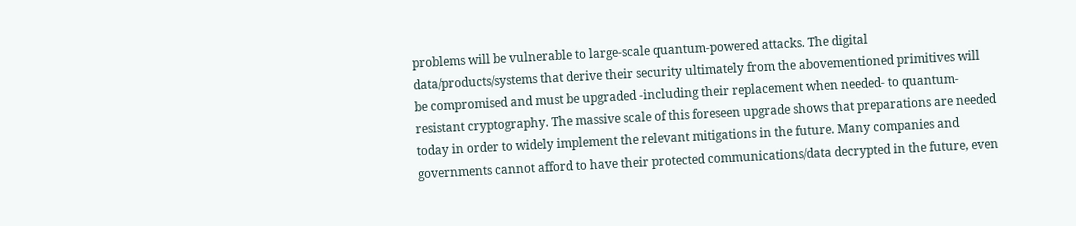problems will be vulnerable to large-scale quantum-powered attacks. The digital data/products/systems that derive their security ultimately from the abovementioned primitives will be compromised and must be upgraded -including their replacement when needed- to quantum-resistant cryptography. The massive scale of this foreseen upgrade shows that preparations are needed today in order to widely implement the relevant mitigations in the future. Many companies and governments cannot afford to have their protected communications/data decrypted in the future, even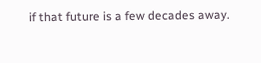if that future is a few decades away.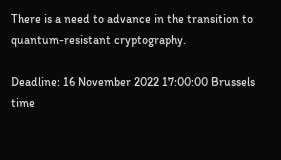There is a need to advance in the transition to quantum-resistant cryptography.

Deadline: 16 November 2022 17:00:00 Brussels time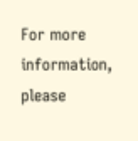For more information, please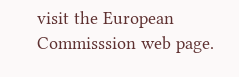visit the European Commisssion web page.